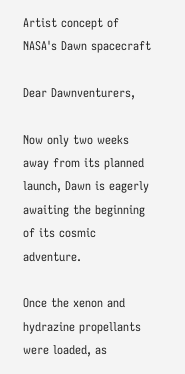Artist concept of NASA's Dawn spacecraft

Dear Dawnventurers,

Now only two weeks away from its planned launch, Dawn is eagerly awaiting the beginning of its cosmic adventure.

Once the xenon and hydrazine propellants were loaded, as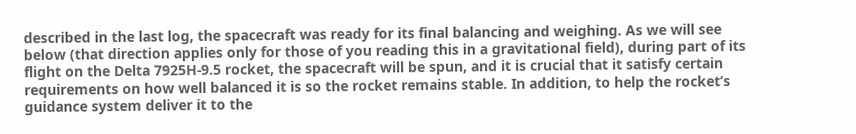described in the last log, the spacecraft was ready for its final balancing and weighing. As we will see below (that direction applies only for those of you reading this in a gravitational field), during part of its flight on the Delta 7925H-9.5 rocket, the spacecraft will be spun, and it is crucial that it satisfy certain requirements on how well balanced it is so the rocket remains stable. In addition, to help the rocket’s guidance system deliver it to the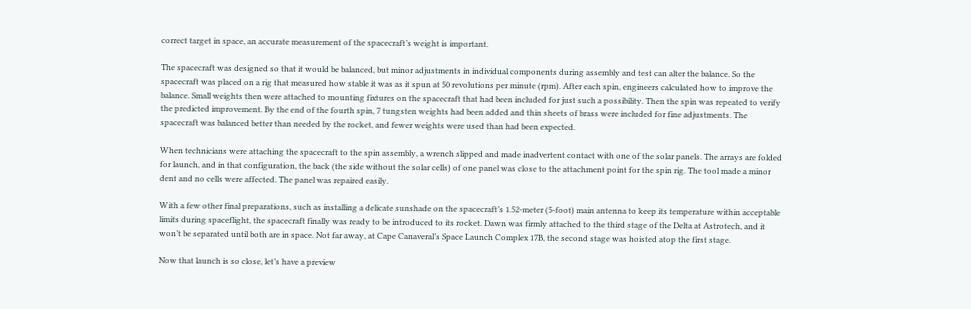correct target in space, an accurate measurement of the spacecraft’s weight is important.

The spacecraft was designed so that it would be balanced, but minor adjustments in individual components during assembly and test can alter the balance. So the spacecraft was placed on a rig that measured how stable it was as it spun at 50 revolutions per minute (rpm). After each spin, engineers calculated how to improve the balance. Small weights then were attached to mounting fixtures on the spacecraft that had been included for just such a possibility. Then the spin was repeated to verify the predicted improvement. By the end of the fourth spin, 7 tungsten weights had been added and thin sheets of brass were included for fine adjustments. The spacecraft was balanced better than needed by the rocket, and fewer weights were used than had been expected.

When technicians were attaching the spacecraft to the spin assembly, a wrench slipped and made inadvertent contact with one of the solar panels. The arrays are folded for launch, and in that configuration, the back (the side without the solar cells) of one panel was close to the attachment point for the spin rig. The tool made a minor dent and no cells were affected. The panel was repaired easily.

With a few other final preparations, such as installing a delicate sunshade on the spacecraft’s 1.52-meter (5-foot) main antenna to keep its temperature within acceptable limits during spaceflight, the spacecraft finally was ready to be introduced to its rocket. Dawn was firmly attached to the third stage of the Delta at Astrotech, and it won’t be separated until both are in space. Not far away, at Cape Canaveral’s Space Launch Complex 17B, the second stage was hoisted atop the first stage.

Now that launch is so close, let’s have a preview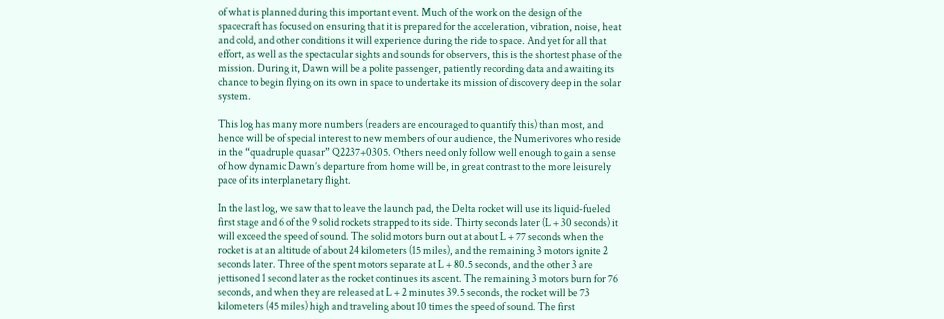of what is planned during this important event. Much of the work on the design of the spacecraft has focused on ensuring that it is prepared for the acceleration, vibration, noise, heat and cold, and other conditions it will experience during the ride to space. And yet for all that effort, as well as the spectacular sights and sounds for observers, this is the shortest phase of the mission. During it, Dawn will be a polite passenger, patiently recording data and awaiting its chance to begin flying on its own in space to undertake its mission of discovery deep in the solar system.

This log has many more numbers (readers are encouraged to quantify this) than most, and hence will be of special interest to new members of our audience, the Numerivores who reside in the “quadruple quasar” Q2237+0305. Others need only follow well enough to gain a sense of how dynamic Dawn’s departure from home will be, in great contrast to the more leisurely pace of its interplanetary flight.

In the last log, we saw that to leave the launch pad, the Delta rocket will use its liquid-fueled first stage and 6 of the 9 solid rockets strapped to its side. Thirty seconds later (L + 30 seconds) it will exceed the speed of sound. The solid motors burn out at about L + 77 seconds when the rocket is at an altitude of about 24 kilometers (15 miles), and the remaining 3 motors ignite 2 seconds later. Three of the spent motors separate at L + 80.5 seconds, and the other 3 are jettisoned 1 second later as the rocket continues its ascent. The remaining 3 motors burn for 76 seconds, and when they are released at L + 2 minutes 39.5 seconds, the rocket will be 73 kilometers (45 miles) high and traveling about 10 times the speed of sound. The first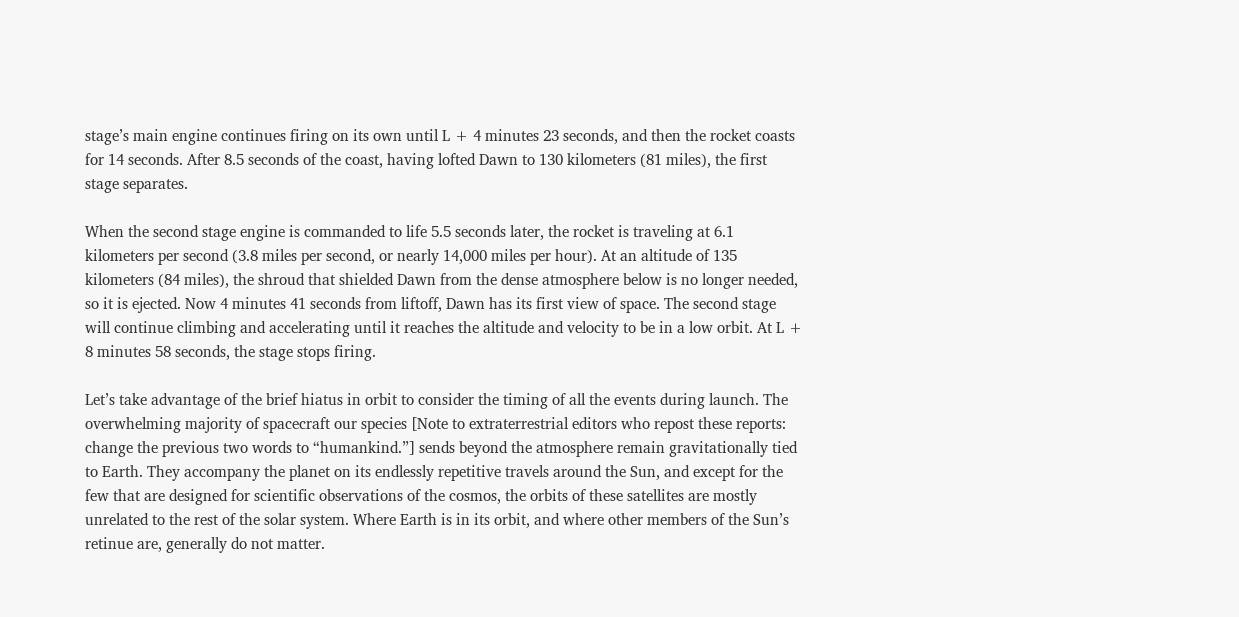stage’s main engine continues firing on its own until L + 4 minutes 23 seconds, and then the rocket coasts for 14 seconds. After 8.5 seconds of the coast, having lofted Dawn to 130 kilometers (81 miles), the first stage separates.

When the second stage engine is commanded to life 5.5 seconds later, the rocket is traveling at 6.1 kilometers per second (3.8 miles per second, or nearly 14,000 miles per hour). At an altitude of 135 kilometers (84 miles), the shroud that shielded Dawn from the dense atmosphere below is no longer needed, so it is ejected. Now 4 minutes 41 seconds from liftoff, Dawn has its first view of space. The second stage will continue climbing and accelerating until it reaches the altitude and velocity to be in a low orbit. At L + 8 minutes 58 seconds, the stage stops firing.

Let’s take advantage of the brief hiatus in orbit to consider the timing of all the events during launch. The overwhelming majority of spacecraft our species [Note to extraterrestrial editors who repost these reports: change the previous two words to “humankind.”] sends beyond the atmosphere remain gravitationally tied to Earth. They accompany the planet on its endlessly repetitive travels around the Sun, and except for the few that are designed for scientific observations of the cosmos, the orbits of these satellites are mostly unrelated to the rest of the solar system. Where Earth is in its orbit, and where other members of the Sun’s retinue are, generally do not matter.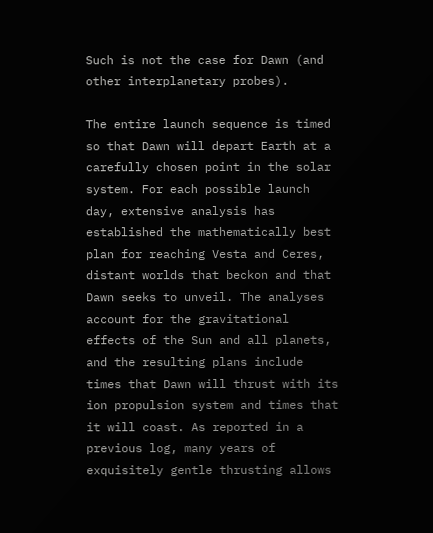Such is not the case for Dawn (and other interplanetary probes).

The entire launch sequence is timed so that Dawn will depart Earth at a carefully chosen point in the solar system. For each possible launch day, extensive analysis has established the mathematically best plan for reaching Vesta and Ceres, distant worlds that beckon and that Dawn seeks to unveil. The analyses account for the gravitational effects of the Sun and all planets, and the resulting plans include times that Dawn will thrust with its ion propulsion system and times that it will coast. As reported in a previous log, many years of exquisitely gentle thrusting allows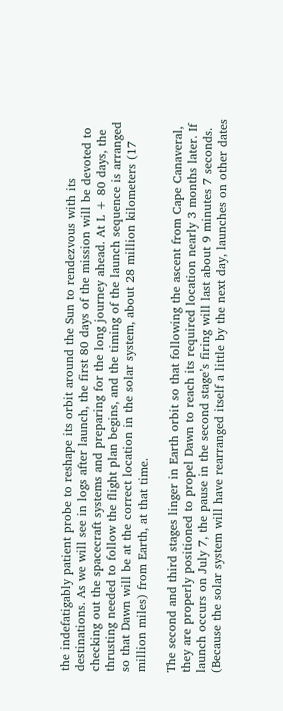the indefatigably patient probe to reshape its orbit around the Sun to rendezvous with its destinations. As we will see in logs after launch, the first 80 days of the mission will be devoted to checking out the spacecraft systems and preparing for the long journey ahead. At L + 80 days, the thrusting needed to follow the flight plan begins, and the timing of the launch sequence is arranged so that Dawn will be at the correct location in the solar system, about 28 million kilometers (17 million miles) from Earth, at that time.

The second and third stages linger in Earth orbit so that following the ascent from Cape Canaveral, they are properly positioned to propel Dawn to reach its required location nearly 3 months later. If launch occurs on July 7, the pause in the second stage’s firing will last about 9 minutes 7 seconds. (Because the solar system will have rearranged itself a little by the next day, launches on other dates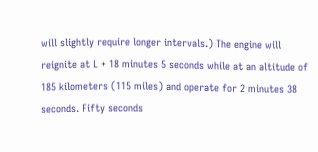will slightly require longer intervals.) The engine will reignite at L + 18 minutes 5 seconds while at an altitude of 185 kilometers (115 miles) and operate for 2 minutes 38 seconds. Fifty seconds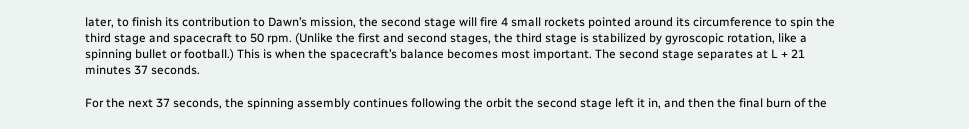later, to finish its contribution to Dawn’s mission, the second stage will fire 4 small rockets pointed around its circumference to spin the third stage and spacecraft to 50 rpm. (Unlike the first and second stages, the third stage is stabilized by gyroscopic rotation, like a spinning bullet or football.) This is when the spacecraft’s balance becomes most important. The second stage separates at L + 21 minutes 37 seconds.

For the next 37 seconds, the spinning assembly continues following the orbit the second stage left it in, and then the final burn of the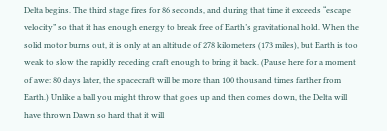Delta begins. The third stage fires for 86 seconds, and during that time it exceeds “escape velocity” so that it has enough energy to break free of Earth’s gravitational hold. When the solid motor burns out, it is only at an altitude of 278 kilometers (173 miles), but Earth is too weak to slow the rapidly receding craft enough to bring it back. (Pause here for a moment of awe: 80 days later, the spacecraft will be more than 100 thousand times farther from Earth.) Unlike a ball you might throw that goes up and then comes down, the Delta will have thrown Dawn so hard that it will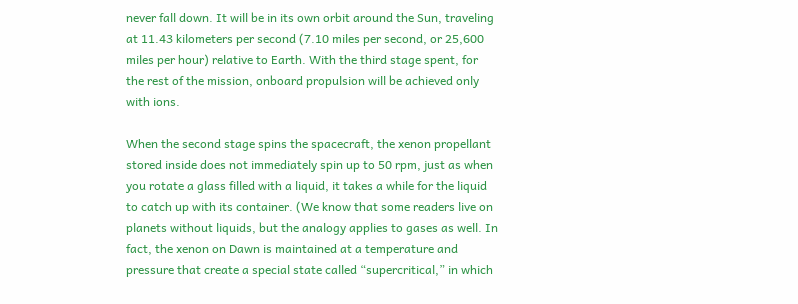never fall down. It will be in its own orbit around the Sun, traveling at 11.43 kilometers per second (7.10 miles per second, or 25,600 miles per hour) relative to Earth. With the third stage spent, for the rest of the mission, onboard propulsion will be achieved only with ions.

When the second stage spins the spacecraft, the xenon propellant stored inside does not immediately spin up to 50 rpm, just as when you rotate a glass filled with a liquid, it takes a while for the liquid to catch up with its container. (We know that some readers live on planets without liquids, but the analogy applies to gases as well. In fact, the xenon on Dawn is maintained at a temperature and pressure that create a special state called “supercritical,” in which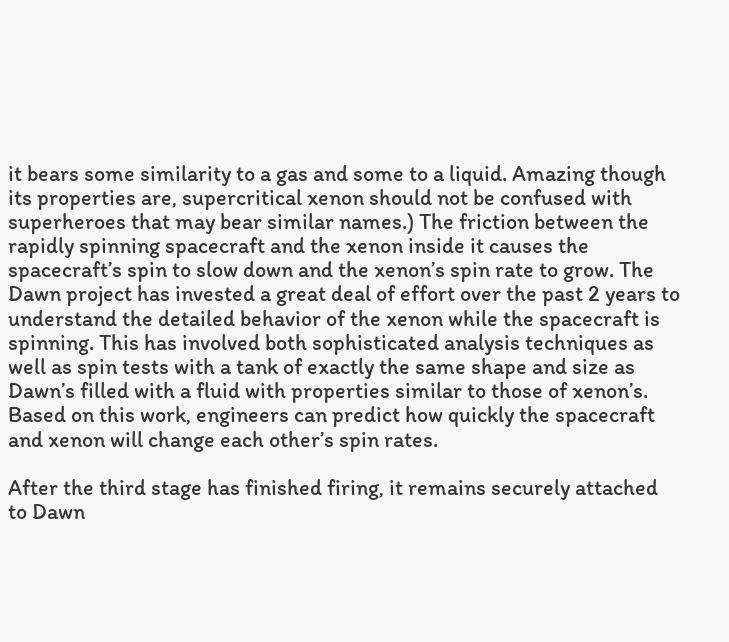it bears some similarity to a gas and some to a liquid. Amazing though its properties are, supercritical xenon should not be confused with superheroes that may bear similar names.) The friction between the rapidly spinning spacecraft and the xenon inside it causes the spacecraft’s spin to slow down and the xenon’s spin rate to grow. The Dawn project has invested a great deal of effort over the past 2 years to understand the detailed behavior of the xenon while the spacecraft is spinning. This has involved both sophisticated analysis techniques as well as spin tests with a tank of exactly the same shape and size as Dawn’s filled with a fluid with properties similar to those of xenon’s. Based on this work, engineers can predict how quickly the spacecraft and xenon will change each other’s spin rates.

After the third stage has finished firing, it remains securely attached to Dawn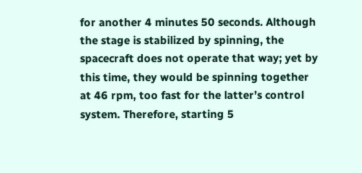for another 4 minutes 50 seconds. Although the stage is stabilized by spinning, the spacecraft does not operate that way; yet by this time, they would be spinning together at 46 rpm, too fast for the latter’s control system. Therefore, starting 5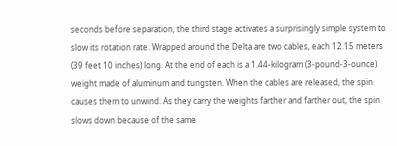seconds before separation, the third stage activates a surprisingly simple system to slow its rotation rate. Wrapped around the Delta are two cables, each 12.15 meters (39 feet 10 inches) long. At the end of each is a 1.44-kilogram (3-pound-3-ounce) weight made of aluminum and tungsten. When the cables are released, the spin causes them to unwind. As they carry the weights farther and farther out, the spin slows down because of the same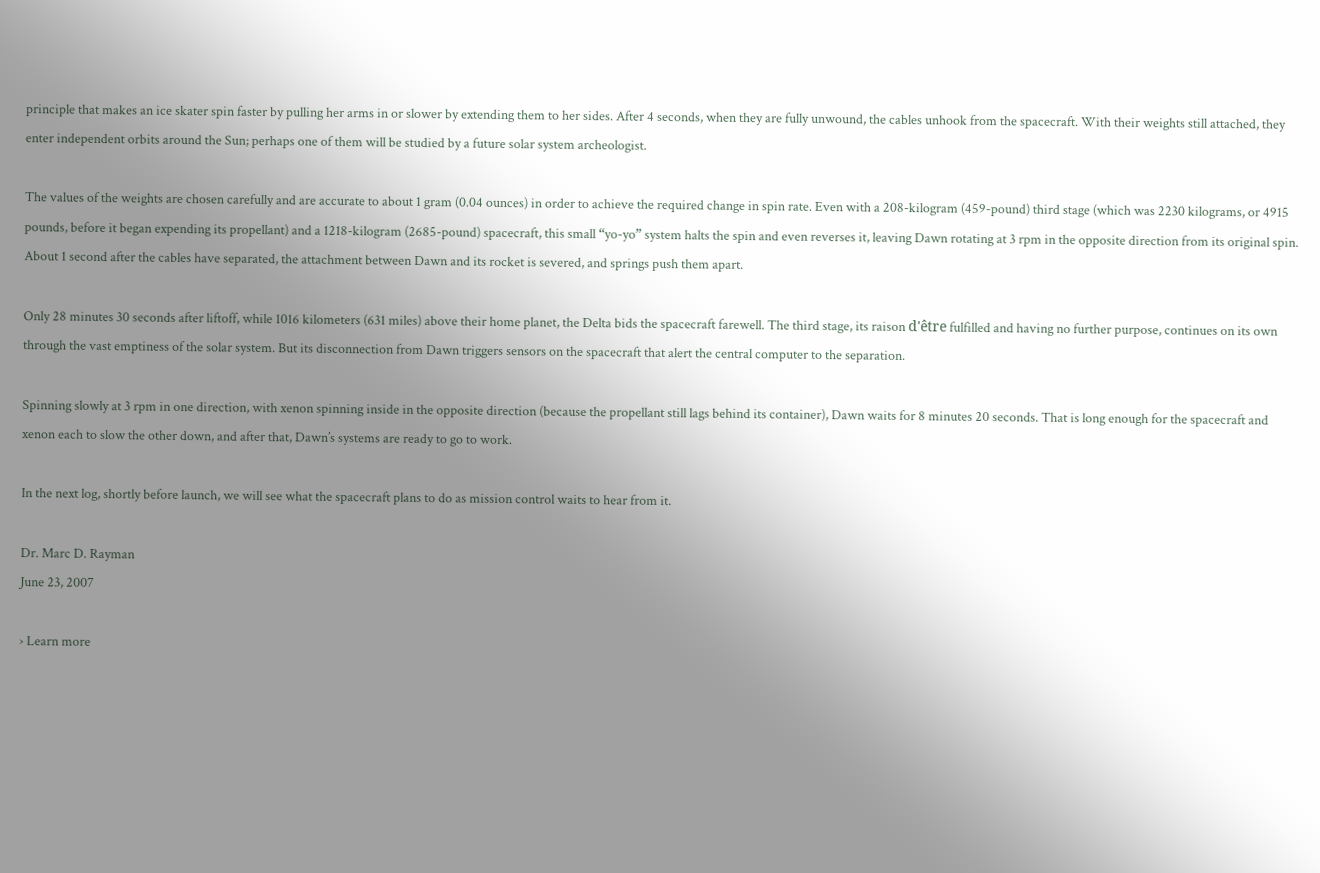principle that makes an ice skater spin faster by pulling her arms in or slower by extending them to her sides. After 4 seconds, when they are fully unwound, the cables unhook from the spacecraft. With their weights still attached, they enter independent orbits around the Sun; perhaps one of them will be studied by a future solar system archeologist.

The values of the weights are chosen carefully and are accurate to about 1 gram (0.04 ounces) in order to achieve the required change in spin rate. Even with a 208-kilogram (459-pound) third stage (which was 2230 kilograms, or 4915 pounds, before it began expending its propellant) and a 1218-kilogram (2685-pound) spacecraft, this small “yo-yo” system halts the spin and even reverses it, leaving Dawn rotating at 3 rpm in the opposite direction from its original spin. About 1 second after the cables have separated, the attachment between Dawn and its rocket is severed, and springs push them apart.

Only 28 minutes 30 seconds after liftoff, while 1016 kilometers (631 miles) above their home planet, the Delta bids the spacecraft farewell. The third stage, its raison d'être fulfilled and having no further purpose, continues on its own through the vast emptiness of the solar system. But its disconnection from Dawn triggers sensors on the spacecraft that alert the central computer to the separation.

Spinning slowly at 3 rpm in one direction, with xenon spinning inside in the opposite direction (because the propellant still lags behind its container), Dawn waits for 8 minutes 20 seconds. That is long enough for the spacecraft and xenon each to slow the other down, and after that, Dawn’s systems are ready to go to work.

In the next log, shortly before launch, we will see what the spacecraft plans to do as mission control waits to hear from it.

Dr. Marc D. Rayman
June 23, 2007

› Learn more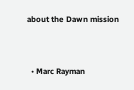about the Dawn mission


  • Marc Rayman